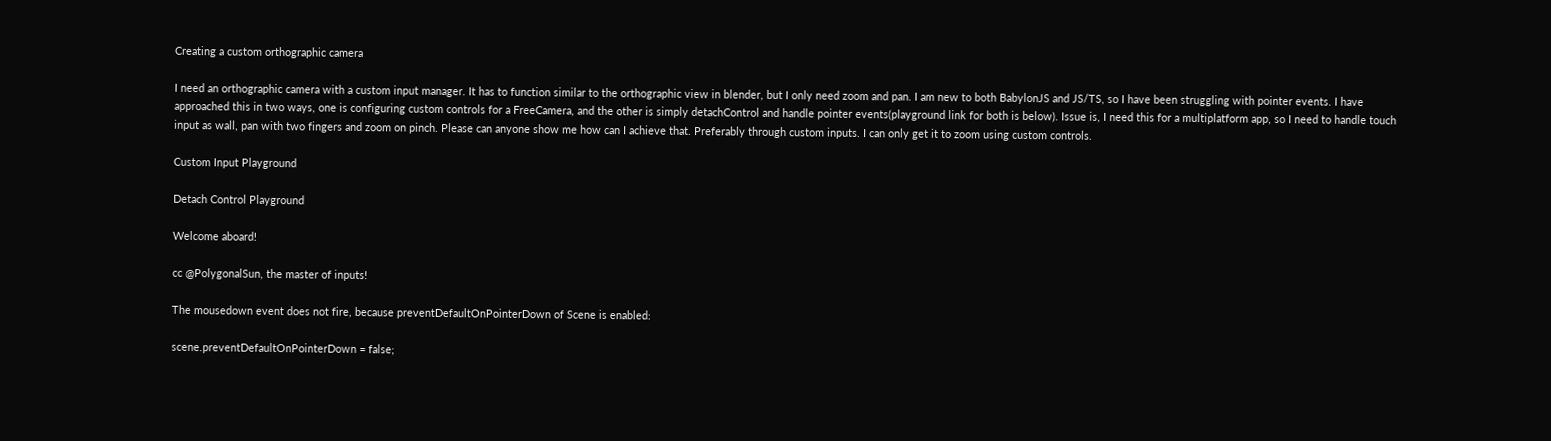Creating a custom orthographic camera

I need an orthographic camera with a custom input manager. It has to function similar to the orthographic view in blender, but I only need zoom and pan. I am new to both BabylonJS and JS/TS, so I have been struggling with pointer events. I have approached this in two ways, one is configuring custom controls for a FreeCamera, and the other is simply detachControl and handle pointer events(playground link for both is below). Issue is, I need this for a multiplatform app, so I need to handle touch input as wall, pan with two fingers and zoom on pinch. Please can anyone show me how can I achieve that. Preferably through custom inputs. I can only get it to zoom using custom controls.

Custom Input Playground

Detach Control Playground

Welcome aboard!

cc @PolygonalSun, the master of inputs!

The mousedown event does not fire, because preventDefaultOnPointerDown of Scene is enabled:

scene.preventDefaultOnPointerDown = false;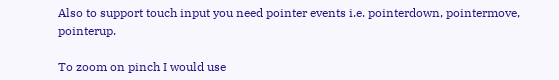Also to support touch input you need pointer events i.e. pointerdown, pointermove, pointerup.

To zoom on pinch I would use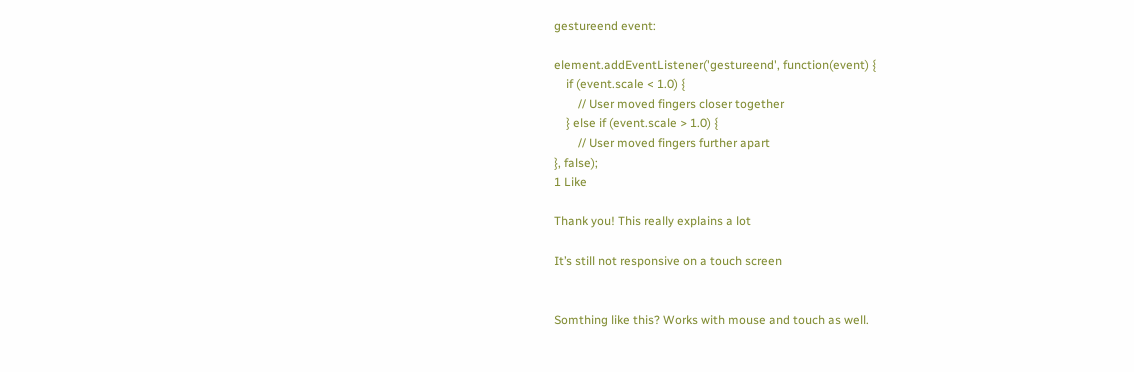gestureend event:

element.addEventListener('gestureend', function(event) {
    if (event.scale < 1.0) {
        // User moved fingers closer together
    } else if (event.scale > 1.0) {
        // User moved fingers further apart
}, false);
1 Like

Thank you! This really explains a lot

It’s still not responsive on a touch screen


Somthing like this? Works with mouse and touch as well.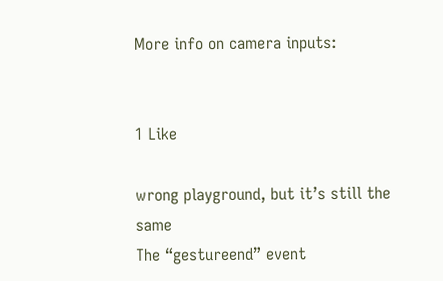More info on camera inputs:


1 Like

wrong playground, but it’s still the same
The “gestureend” event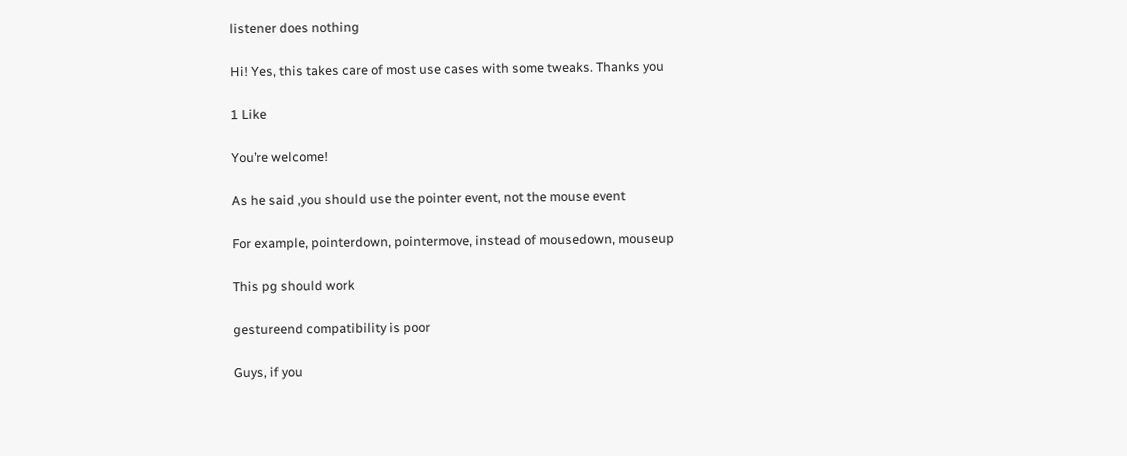listener does nothing

Hi! Yes, this takes care of most use cases with some tweaks. Thanks you

1 Like

You’re welcome!

As he said ,you should use the pointer event, not the mouse event

For example, pointerdown, pointermove, instead of mousedown, mouseup

This pg should work

gestureend compatibility is poor

Guys, if you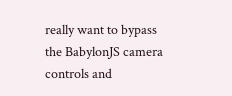really want to bypass the BabylonJS camera controls and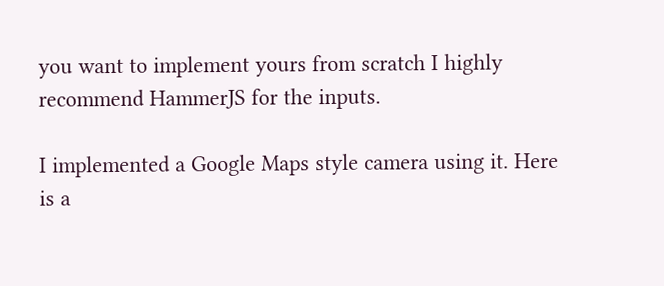you want to implement yours from scratch I highly recommend HammerJS for the inputs.

I implemented a Google Maps style camera using it. Here is a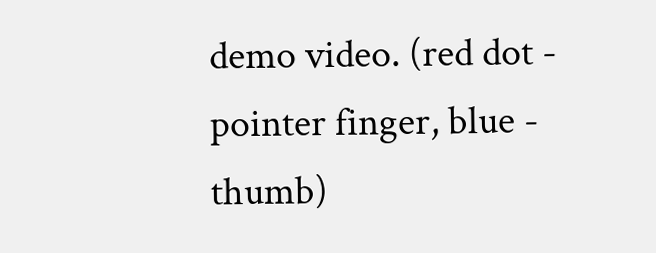demo video. (red dot - pointer finger, blue - thumb)